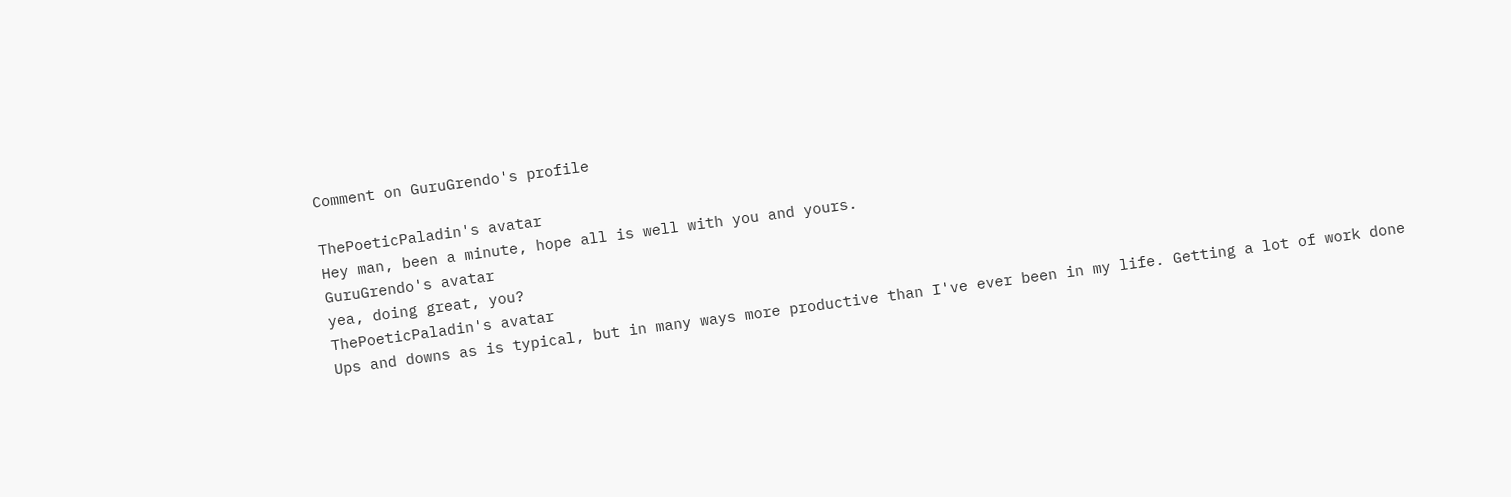Comment on GuruGrendo's profile

ThePoeticPaladin's avatar
Hey man, been a minute, hope all is well with you and yours.
GuruGrendo's avatar
yea, doing great, you?
ThePoeticPaladin's avatar
Ups and downs as is typical, but in many ways more productive than I've ever been in my life. Getting a lot of work done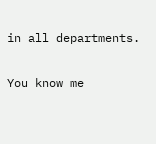in all departments.

You know me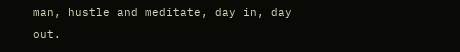man, hustle and meditate, day in, day out.